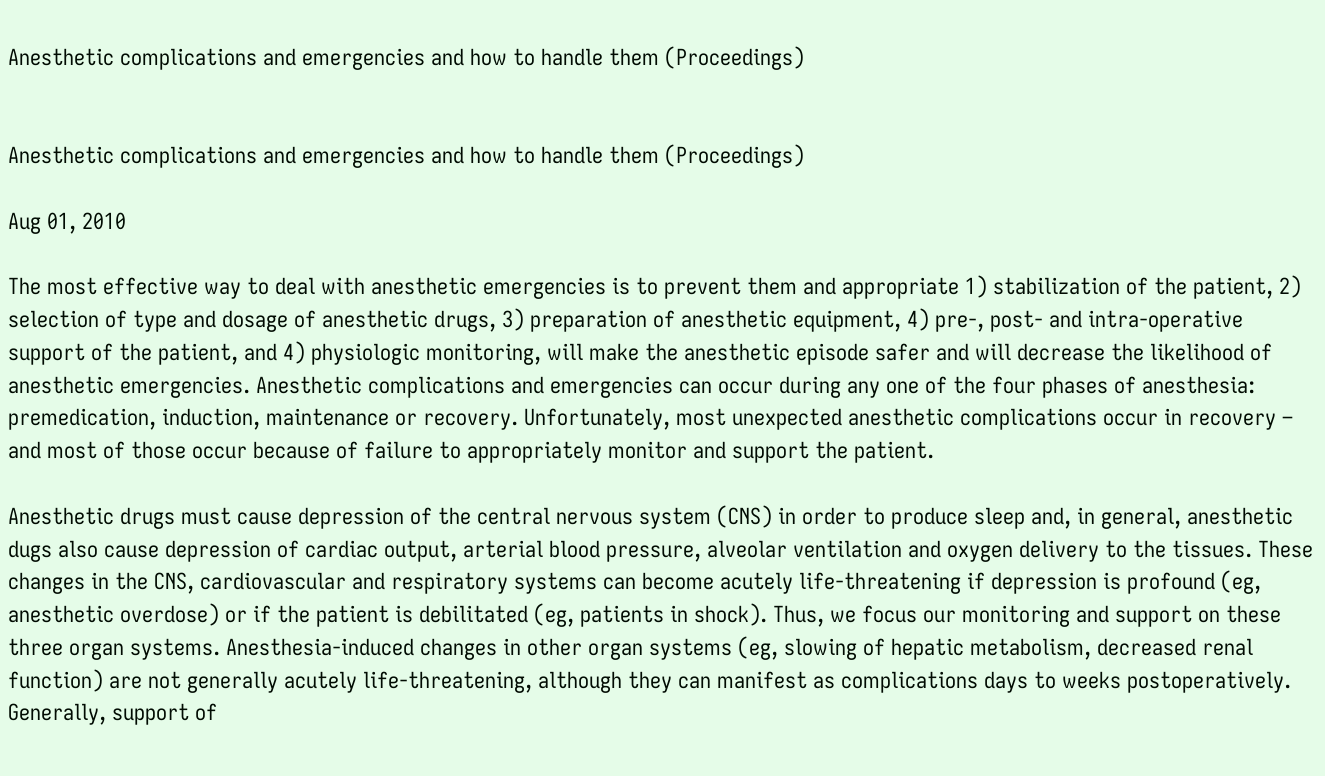Anesthetic complications and emergencies and how to handle them (Proceedings)


Anesthetic complications and emergencies and how to handle them (Proceedings)

Aug 01, 2010

The most effective way to deal with anesthetic emergencies is to prevent them and appropriate 1) stabilization of the patient, 2) selection of type and dosage of anesthetic drugs, 3) preparation of anesthetic equipment, 4) pre-, post- and intra-operative support of the patient, and 4) physiologic monitoring, will make the anesthetic episode safer and will decrease the likelihood of anesthetic emergencies. Anesthetic complications and emergencies can occur during any one of the four phases of anesthesia: premedication, induction, maintenance or recovery. Unfortunately, most unexpected anesthetic complications occur in recovery – and most of those occur because of failure to appropriately monitor and support the patient.

Anesthetic drugs must cause depression of the central nervous system (CNS) in order to produce sleep and, in general, anesthetic dugs also cause depression of cardiac output, arterial blood pressure, alveolar ventilation and oxygen delivery to the tissues. These changes in the CNS, cardiovascular and respiratory systems can become acutely life-threatening if depression is profound (eg, anesthetic overdose) or if the patient is debilitated (eg, patients in shock). Thus, we focus our monitoring and support on these three organ systems. Anesthesia-induced changes in other organ systems (eg, slowing of hepatic metabolism, decreased renal function) are not generally acutely life-threatening, although they can manifest as complications days to weeks postoperatively. Generally, support of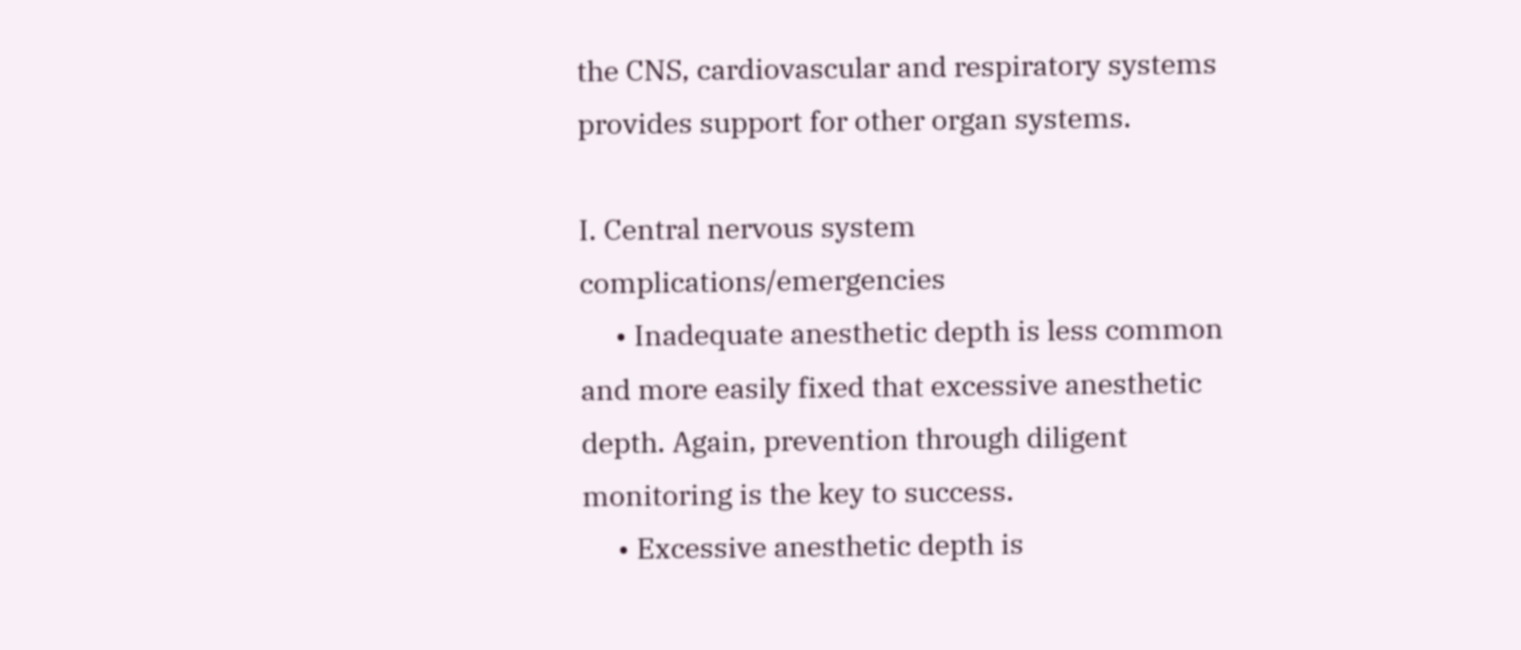the CNS, cardiovascular and respiratory systems provides support for other organ systems.

I. Central nervous system complications/emergencies
     • Inadequate anesthetic depth is less common and more easily fixed that excessive anesthetic depth. Again, prevention through diligent monitoring is the key to success.
     • Excessive anesthetic depth is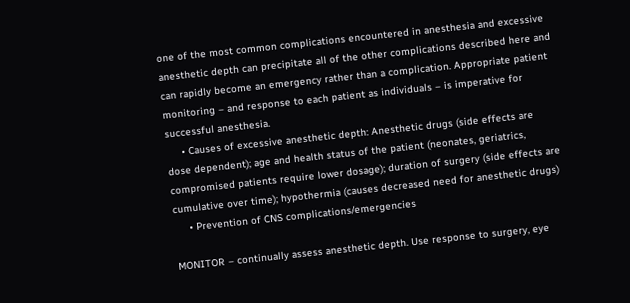one of the most common complications encountered in anesthesia and excessive anesthetic depth can precipitate all of the other complications described here and can rapidly become an emergency rather than a complication. Appropriate patient monitoring – and response to each patient as individuals – is imperative for successful anesthesia.
     • Causes of excessive anesthetic depth: Anesthetic drugs (side effects are dose dependent); age and health status of the patient (neonates, geriatrics, compromised patients require lower dosage); duration of surgery (side effects are cumulative over time); hypothermia (causes decreased need for anesthetic drugs)
     • Prevention of CNS complications/emergencies

MONITOR – continually assess anesthetic depth. Use response to surgery, eye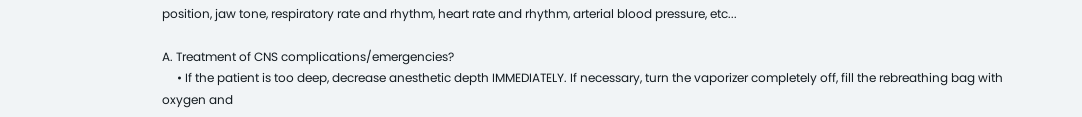position, jaw tone, respiratory rate and rhythm, heart rate and rhythm, arterial blood pressure, etc...

A. Treatment of CNS complications/emergencies?
     • If the patient is too deep, decrease anesthetic depth IMMEDIATELY. If necessary, turn the vaporizer completely off, fill the rebreathing bag with oxygen and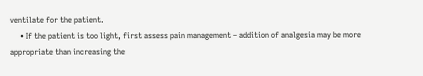ventilate for the patient.
     • If the patient is too light, first assess pain management – addition of analgesia may be more appropriate than increasing the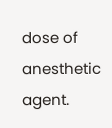dose of anesthetic agent.